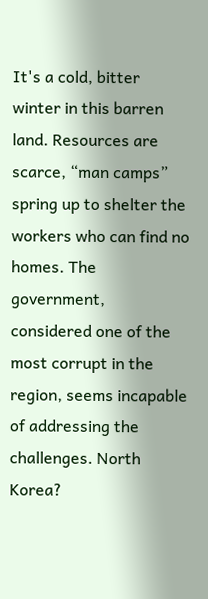It's a cold, bitter winter in this barren land. Resources are scarce, “man camps” spring up to shelter the workers who can find no homes. The government, considered one of the most corrupt in the region, seems incapable of addressing the challenges. North Korea?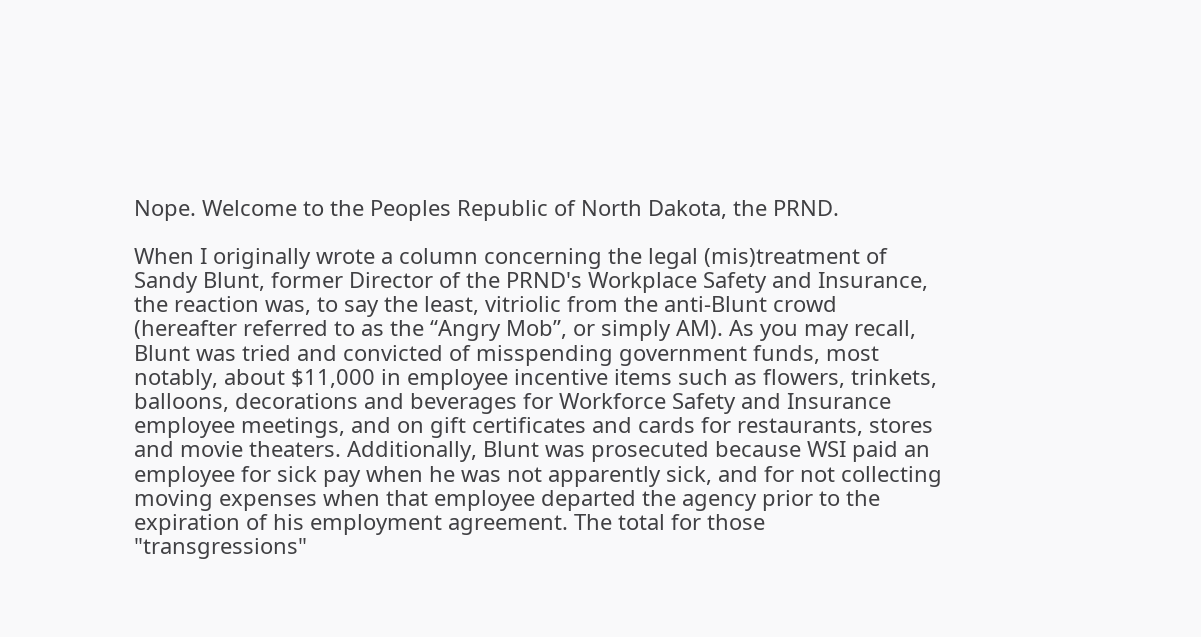Nope. Welcome to the Peoples Republic of North Dakota, the PRND.

When I originally wrote a column concerning the legal (mis)treatment of Sandy Blunt, former Director of the PRND's Workplace Safety and Insurance, the reaction was, to say the least, vitriolic from the anti-Blunt crowd (hereafter referred to as the “Angry Mob”, or simply AM). As you may recall, Blunt was tried and convicted of misspending government funds, most notably, about $11,000 in employee incentive items such as flowers, trinkets, balloons, decorations and beverages for Workforce Safety and Insurance employee meetings, and on gift certificates and cards for restaurants, stores and movie theaters. Additionally, Blunt was prosecuted because WSI paid an employee for sick pay when he was not apparently sick, and for not collecting moving expenses when that employee departed the agency prior to the expiration of his employment agreement. The total for those "transgressions"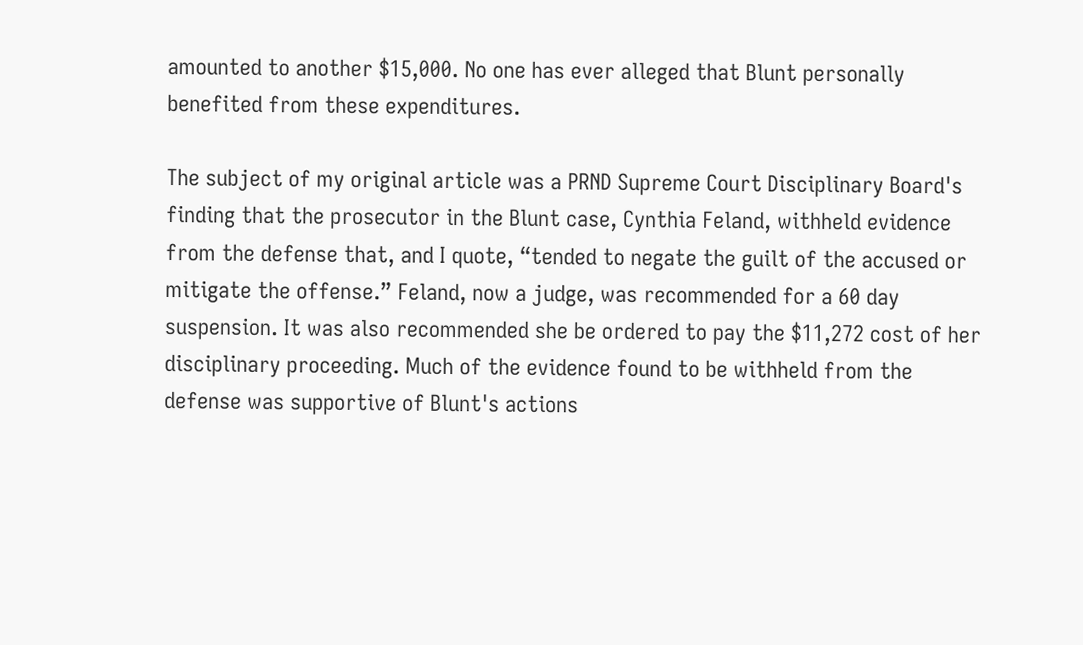amounted to another $15,000. No one has ever alleged that Blunt personally benefited from these expenditures.

The subject of my original article was a PRND Supreme Court Disciplinary Board's finding that the prosecutor in the Blunt case, Cynthia Feland, withheld evidence from the defense that, and I quote, “tended to negate the guilt of the accused or mitigate the offense.” Feland, now a judge, was recommended for a 60 day suspension. It was also recommended she be ordered to pay the $11,272 cost of her disciplinary proceeding. Much of the evidence found to be withheld from the defense was supportive of Blunt's actions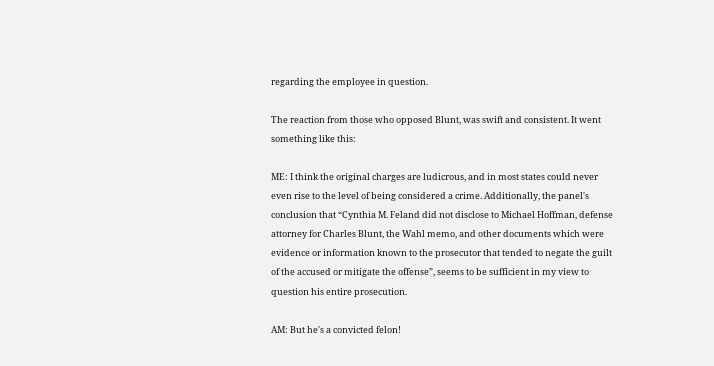regarding the employee in question.

The reaction from those who opposed Blunt, was swift and consistent. It went something like this:

ME: I think the original charges are ludicrous, and in most states could never even rise to the level of being considered a crime. Additionally, the panel's conclusion that “Cynthia M. Feland did not disclose to Michael Hoffman, defense attorney for Charles Blunt, the Wahl memo, and other documents which were evidence or information known to the prosecutor that tended to negate the guilt of the accused or mitigate the offense”, seems to be sufficient in my view to question his entire prosecution.

AM: But he's a convicted felon!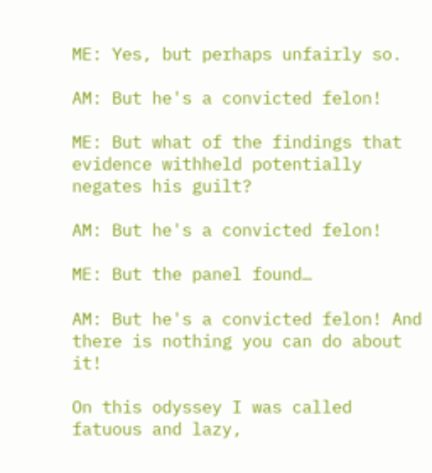ME: Yes, but perhaps unfairly so.

AM: But he's a convicted felon!

ME: But what of the findings that evidence withheld potentially negates his guilt?

AM: But he's a convicted felon!

ME: But the panel found…

AM: But he's a convicted felon! And there is nothing you can do about it!

On this odyssey I was called fatuous and lazy,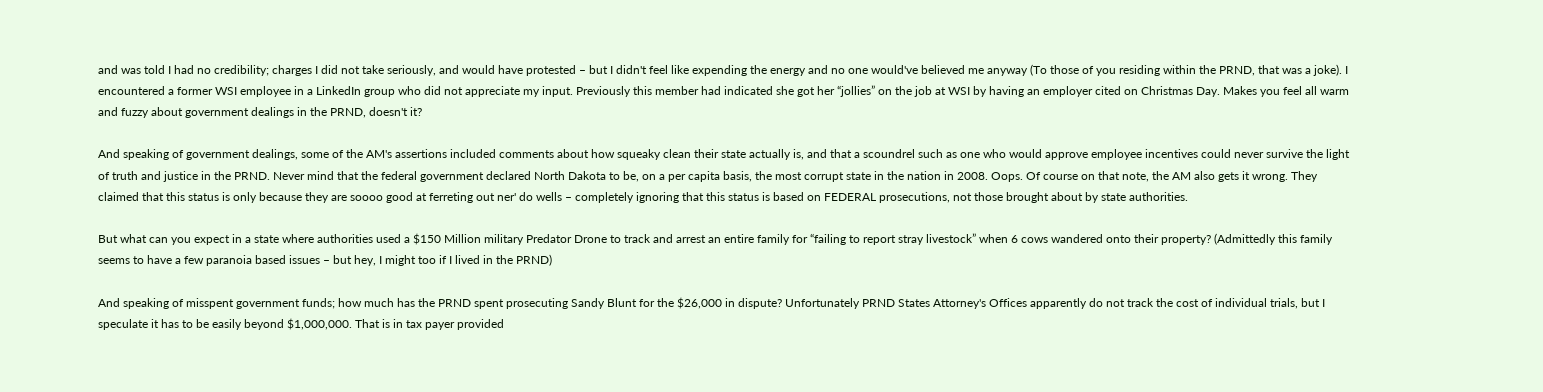and was told I had no credibility; charges I did not take seriously, and would have protested – but I didn't feel like expending the energy and no one would've believed me anyway (To those of you residing within the PRND, that was a joke). I encountered a former WSI employee in a LinkedIn group who did not appreciate my input. Previously this member had indicated she got her “jollies” on the job at WSI by having an employer cited on Christmas Day. Makes you feel all warm and fuzzy about government dealings in the PRND, doesn't it?

And speaking of government dealings, some of the AM's assertions included comments about how squeaky clean their state actually is, and that a scoundrel such as one who would approve employee incentives could never survive the light of truth and justice in the PRND. Never mind that the federal government declared North Dakota to be, on a per capita basis, the most corrupt state in the nation in 2008. Oops. Of course on that note, the AM also gets it wrong. They claimed that this status is only because they are soooo good at ferreting out ner' do wells – completely ignoring that this status is based on FEDERAL prosecutions, not those brought about by state authorities.

But what can you expect in a state where authorities used a $150 Million military Predator Drone to track and arrest an entire family for “failing to report stray livestock” when 6 cows wandered onto their property? (Admittedly this family seems to have a few paranoia based issues – but hey, I might too if I lived in the PRND)

And speaking of misspent government funds; how much has the PRND spent prosecuting Sandy Blunt for the $26,000 in dispute? Unfortunately PRND States Attorney's Offices apparently do not track the cost of individual trials, but I speculate it has to be easily beyond $1,000,000. That is in tax payer provided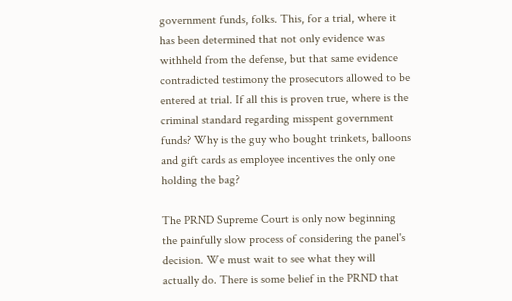government funds, folks. This, for a trial, where it has been determined that not only evidence was withheld from the defense, but that same evidence contradicted testimony the prosecutors allowed to be entered at trial. If all this is proven true, where is the criminal standard regarding misspent government funds? Why is the guy who bought trinkets, balloons and gift cards as employee incentives the only one holding the bag?

The PRND Supreme Court is only now beginning the painfully slow process of considering the panel's decision. We must wait to see what they will actually do. There is some belief in the PRND that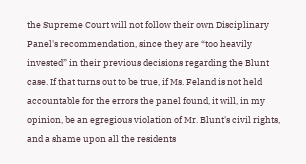the Supreme Court will not follow their own Disciplinary Panel's recommendation, since they are “too heavily invested” in their previous decisions regarding the Blunt case. If that turns out to be true, if Ms. Feland is not held accountable for the errors the panel found, it will, in my opinion, be an egregious violation of Mr. Blunt's civil rights, and a shame upon all the residents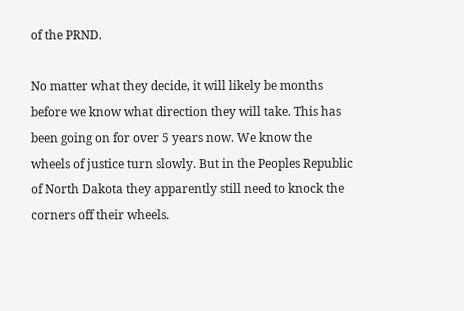of the PRND.

No matter what they decide, it will likely be months before we know what direction they will take. This has been going on for over 5 years now. We know the wheels of justice turn slowly. But in the Peoples Republic of North Dakota they apparently still need to knock the corners off their wheels.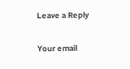Leave a Reply

Your email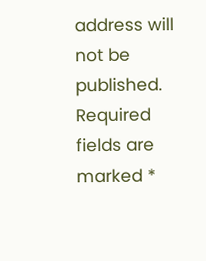address will not be published. Required fields are marked *